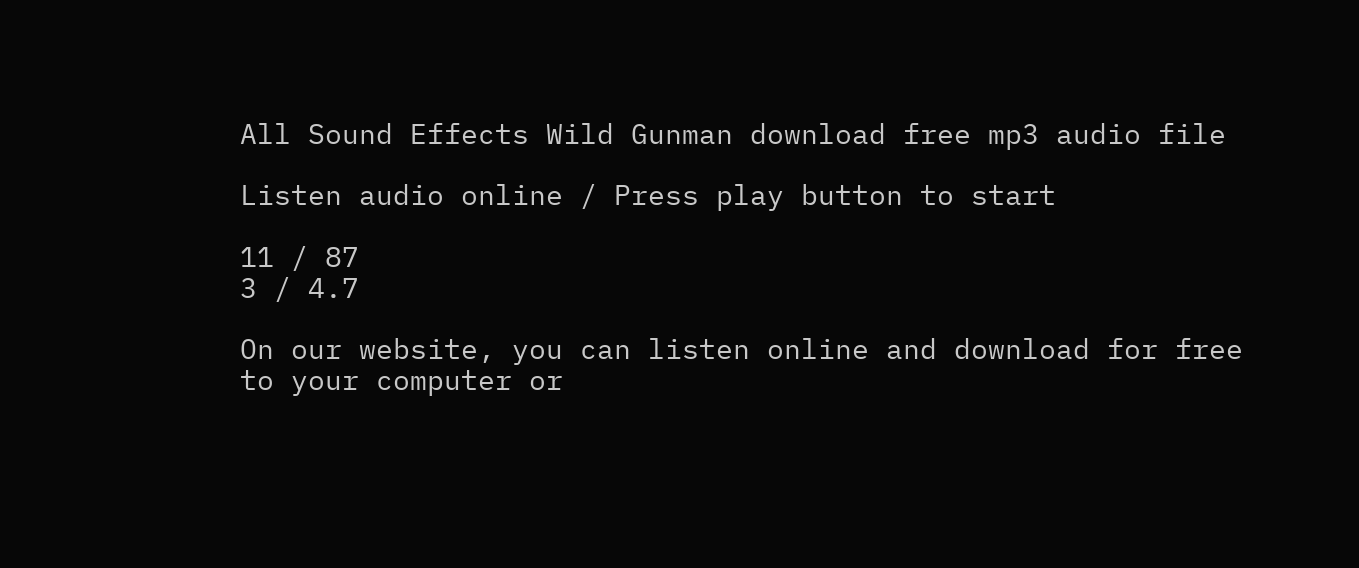All Sound Effects Wild Gunman download free mp3 audio file

Listen audio online / Press play button to start

11 / 87
3 / 4.7

On our website, you can listen online and download for free to your computer or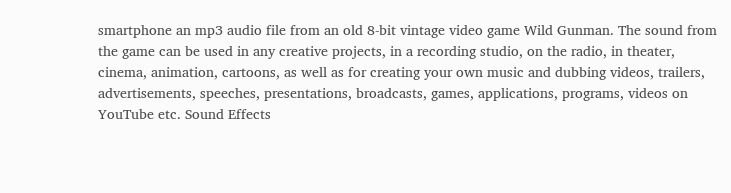smartphone an mp3 audio file from an old 8-bit vintage video game Wild Gunman. The sound from the game can be used in any creative projects, in a recording studio, on the radio, in theater, cinema, animation, cartoons, as well as for creating your own music and dubbing videos, trailers, advertisements, speeches, presentations, broadcasts, games, applications, programs, videos on YouTube etc. Sound Effects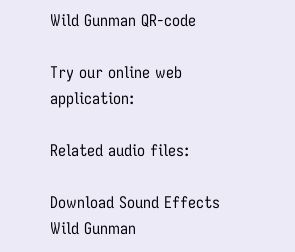Wild Gunman QR-code

Try our online web application:

Related audio files:

Download Sound Effects Wild Gunman